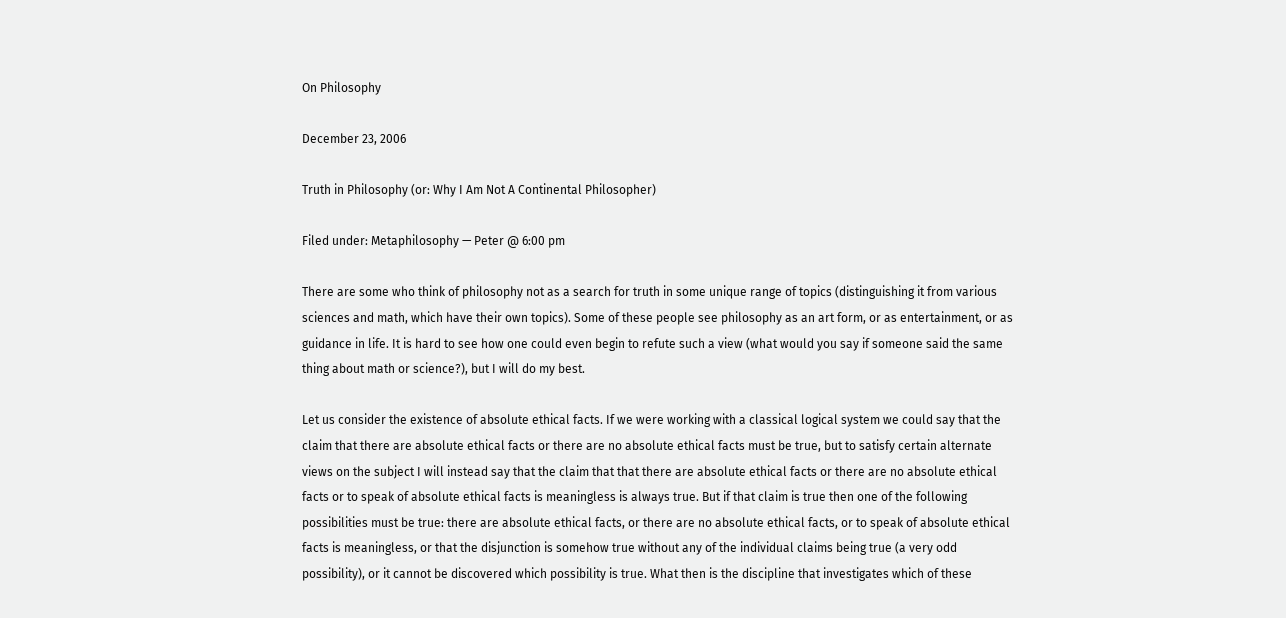On Philosophy

December 23, 2006

Truth in Philosophy (or: Why I Am Not A Continental Philosopher)

Filed under: Metaphilosophy — Peter @ 6:00 pm

There are some who think of philosophy not as a search for truth in some unique range of topics (distinguishing it from various sciences and math, which have their own topics). Some of these people see philosophy as an art form, or as entertainment, or as guidance in life. It is hard to see how one could even begin to refute such a view (what would you say if someone said the same thing about math or science?), but I will do my best.

Let us consider the existence of absolute ethical facts. If we were working with a classical logical system we could say that the claim that there are absolute ethical facts or there are no absolute ethical facts must be true, but to satisfy certain alternate views on the subject I will instead say that the claim that that there are absolute ethical facts or there are no absolute ethical facts or to speak of absolute ethical facts is meaningless is always true. But if that claim is true then one of the following possibilities must be true: there are absolute ethical facts, or there are no absolute ethical facts, or to speak of absolute ethical facts is meaningless, or that the disjunction is somehow true without any of the individual claims being true (a very odd possibility), or it cannot be discovered which possibility is true. What then is the discipline that investigates which of these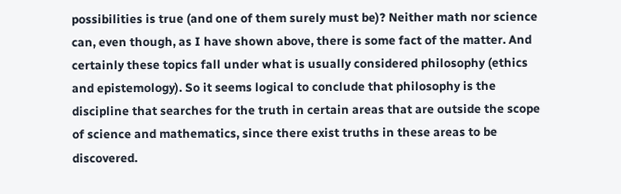possibilities is true (and one of them surely must be)? Neither math nor science can, even though, as I have shown above, there is some fact of the matter. And certainly these topics fall under what is usually considered philosophy (ethics and epistemology). So it seems logical to conclude that philosophy is the discipline that searches for the truth in certain areas that are outside the scope of science and mathematics, since there exist truths in these areas to be discovered.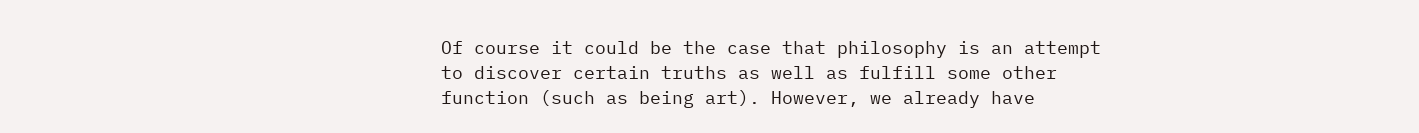Of course it could be the case that philosophy is an attempt to discover certain truths as well as fulfill some other function (such as being art). However, we already have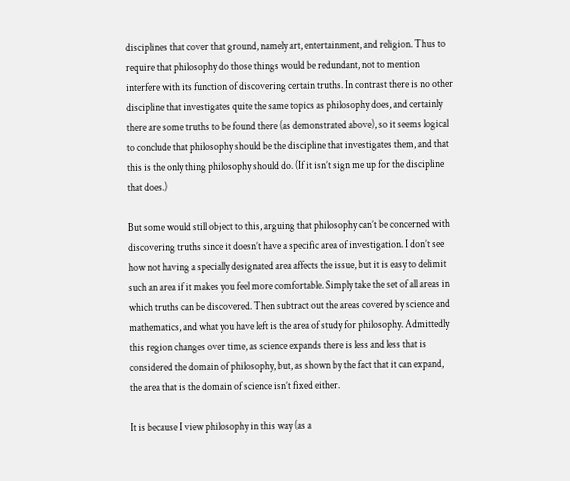disciplines that cover that ground, namely art, entertainment, and religion. Thus to require that philosophy do those things would be redundant, not to mention interfere with its function of discovering certain truths. In contrast there is no other discipline that investigates quite the same topics as philosophy does, and certainly there are some truths to be found there (as demonstrated above), so it seems logical to conclude that philosophy should be the discipline that investigates them, and that this is the only thing philosophy should do. (If it isn’t sign me up for the discipline that does.)

But some would still object to this, arguing that philosophy can’t be concerned with discovering truths since it doesn’t have a specific area of investigation. I don’t see how not having a specially designated area affects the issue, but it is easy to delimit such an area if it makes you feel more comfortable. Simply take the set of all areas in which truths can be discovered. Then subtract out the areas covered by science and mathematics, and what you have left is the area of study for philosophy. Admittedly this region changes over time, as science expands there is less and less that is considered the domain of philosophy, but, as shown by the fact that it can expand, the area that is the domain of science isn’t fixed either.

It is because I view philosophy in this way (as a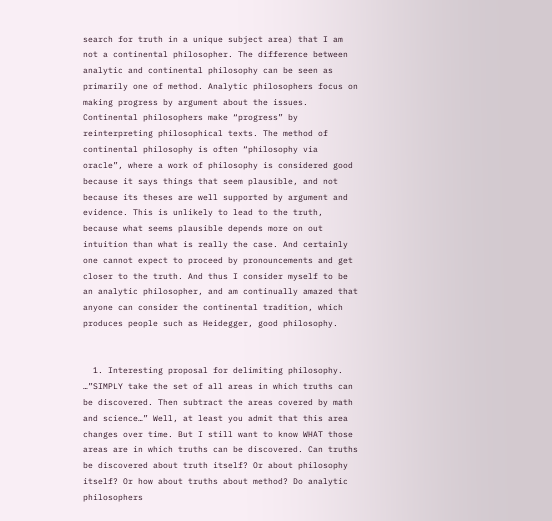search for truth in a unique subject area) that I am not a continental philosopher. The difference between analytic and continental philosophy can be seen as primarily one of method. Analytic philosophers focus on making progress by argument about the issues. Continental philosophers make “progress” by reinterpreting philosophical texts. The method of continental philosophy is often “philosophy via oracle”, where a work of philosophy is considered good because it says things that seem plausible, and not because its theses are well supported by argument and evidence. This is unlikely to lead to the truth, because what seems plausible depends more on out intuition than what is really the case. And certainly one cannot expect to proceed by pronouncements and get closer to the truth. And thus I consider myself to be an analytic philosopher, and am continually amazed that anyone can consider the continental tradition, which produces people such as Heidegger, good philosophy.


  1. Interesting proposal for delimiting philosophy. …”SIMPLY take the set of all areas in which truths can be discovered. Then subtract the areas covered by math and science…” Well, at least you admit that this area changes over time. But I still want to know WHAT those areas are in which truths can be discovered. Can truths be discovered about truth itself? Or about philosophy itself? Or how about truths about method? Do analytic philosophers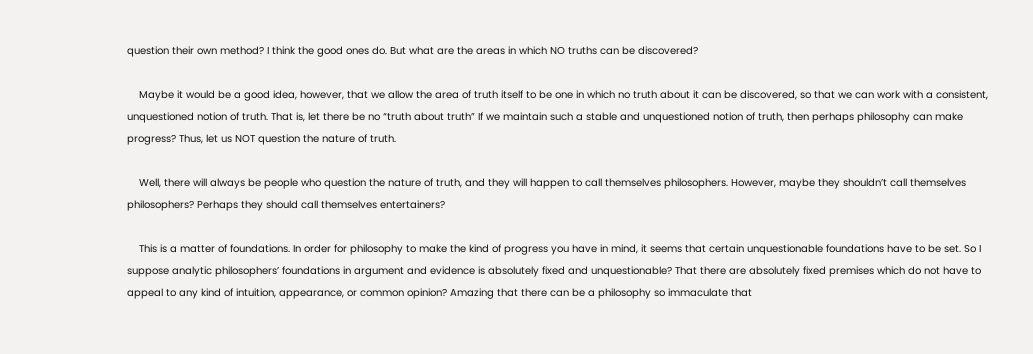question their own method? I think the good ones do. But what are the areas in which NO truths can be discovered?

    Maybe it would be a good idea, however, that we allow the area of truth itself to be one in which no truth about it can be discovered, so that we can work with a consistent, unquestioned notion of truth. That is, let there be no “truth about truth” If we maintain such a stable and unquestioned notion of truth, then perhaps philosophy can make progress? Thus, let us NOT question the nature of truth.

    Well, there will always be people who question the nature of truth, and they will happen to call themselves philosophers. However, maybe they shouldn’t call themselves philosophers? Perhaps they should call themselves entertainers?

    This is a matter of foundations. In order for philosophy to make the kind of progress you have in mind, it seems that certain unquestionable foundations have to be set. So I suppose analytic philosophers’ foundations in argument and evidence is absolutely fixed and unquestionable? That there are absolutely fixed premises which do not have to appeal to any kind of intuition, appearance, or common opinion? Amazing that there can be a philosophy so immaculate that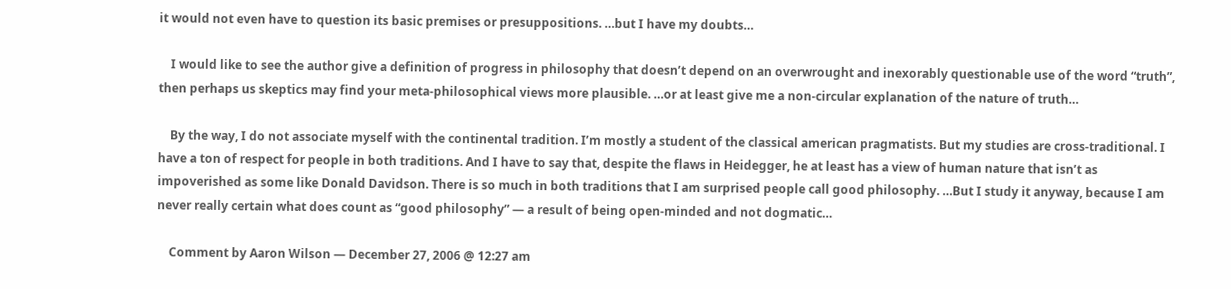it would not even have to question its basic premises or presuppositions. …but I have my doubts…

    I would like to see the author give a definition of progress in philosophy that doesn’t depend on an overwrought and inexorably questionable use of the word “truth”, then perhaps us skeptics may find your meta-philosophical views more plausible. …or at least give me a non-circular explanation of the nature of truth…

    By the way, I do not associate myself with the continental tradition. I’m mostly a student of the classical american pragmatists. But my studies are cross-traditional. I have a ton of respect for people in both traditions. And I have to say that, despite the flaws in Heidegger, he at least has a view of human nature that isn’t as impoverished as some like Donald Davidson. There is so much in both traditions that I am surprised people call good philosophy. …But I study it anyway, because I am never really certain what does count as “good philosophy” — a result of being open-minded and not dogmatic…

    Comment by Aaron Wilson — December 27, 2006 @ 12:27 am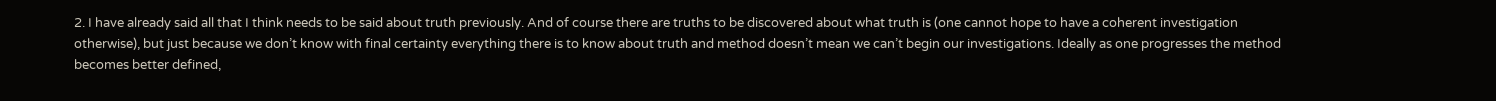2. I have already said all that I think needs to be said about truth previously. And of course there are truths to be discovered about what truth is (one cannot hope to have a coherent investigation otherwise), but just because we don’t know with final certainty everything there is to know about truth and method doesn’t mean we can’t begin our investigations. Ideally as one progresses the method becomes better defined,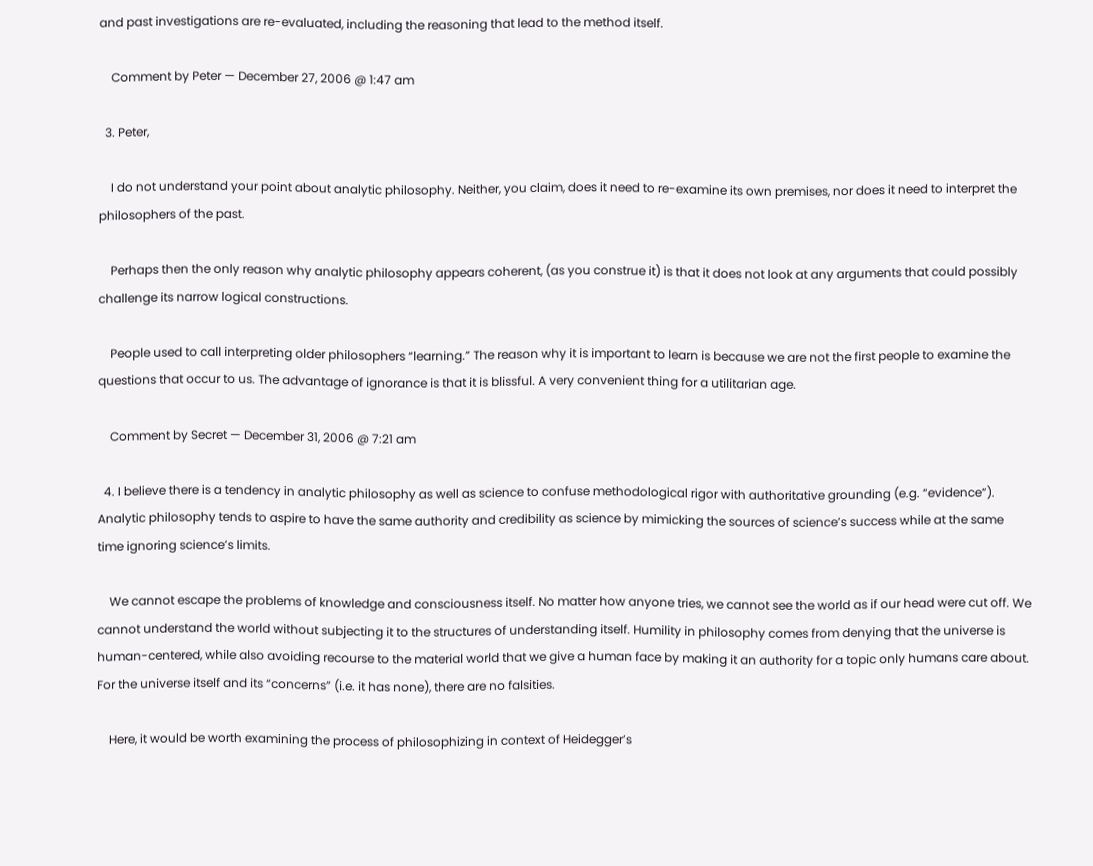and past investigations are re-evaluated, including the reasoning that lead to the method itself.

    Comment by Peter — December 27, 2006 @ 1:47 am

  3. Peter,

    I do not understand your point about analytic philosophy. Neither, you claim, does it need to re-examine its own premises, nor does it need to interpret the philosophers of the past.

    Perhaps then the only reason why analytic philosophy appears coherent, (as you construe it) is that it does not look at any arguments that could possibly challenge its narrow logical constructions.

    People used to call interpreting older philosophers “learning.” The reason why it is important to learn is because we are not the first people to examine the questions that occur to us. The advantage of ignorance is that it is blissful. A very convenient thing for a utilitarian age.

    Comment by Secret — December 31, 2006 @ 7:21 am

  4. I believe there is a tendency in analytic philosophy as well as science to confuse methodological rigor with authoritative grounding (e.g. “evidence”). Analytic philosophy tends to aspire to have the same authority and credibility as science by mimicking the sources of science’s success while at the same time ignoring science’s limits.

    We cannot escape the problems of knowledge and consciousness itself. No matter how anyone tries, we cannot see the world as if our head were cut off. We cannot understand the world without subjecting it to the structures of understanding itself. Humility in philosophy comes from denying that the universe is human-centered, while also avoiding recourse to the material world that we give a human face by making it an authority for a topic only humans care about. For the universe itself and its “concerns” (i.e. it has none), there are no falsities.

    Here, it would be worth examining the process of philosophizing in context of Heidegger’s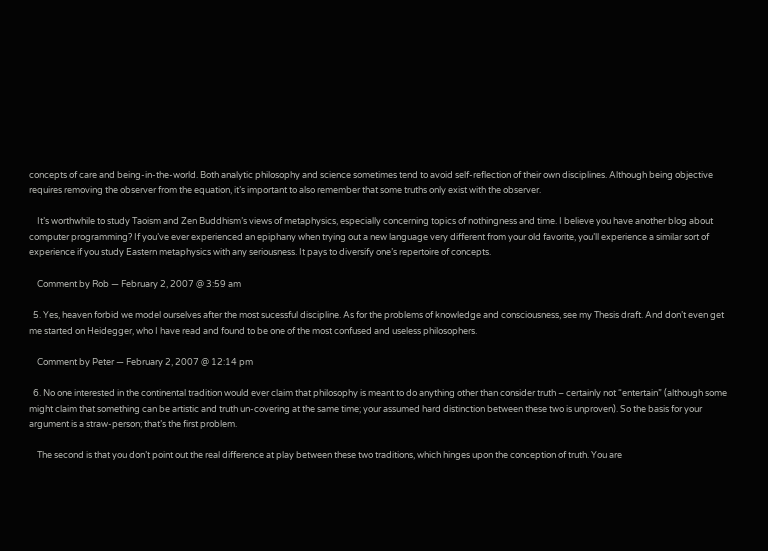concepts of care and being-in-the-world. Both analytic philosophy and science sometimes tend to avoid self-reflection of their own disciplines. Although being objective requires removing the observer from the equation, it’s important to also remember that some truths only exist with the observer.

    It’s worthwhile to study Taoism and Zen Buddhism’s views of metaphysics, especially concerning topics of nothingness and time. I believe you have another blog about computer programming? If you’ve ever experienced an epiphany when trying out a new language very different from your old favorite, you’ll experience a similar sort of experience if you study Eastern metaphysics with any seriousness. It pays to diversify one’s repertoire of concepts.

    Comment by Rob — February 2, 2007 @ 3:59 am

  5. Yes, heaven forbid we model ourselves after the most sucessful discipline. As for the problems of knowledge and consciousness, see my Thesis draft. And don’t even get me started on Heidegger, who I have read and found to be one of the most confused and useless philosophers.

    Comment by Peter — February 2, 2007 @ 12:14 pm

  6. No one interested in the continental tradition would ever claim that philosophy is meant to do anything other than consider truth – certainly not “entertain” (although some might claim that something can be artistic and truth un-covering at the same time; your assumed hard distinction between these two is unproven). So the basis for your argument is a straw-person; that’s the first problem.

    The second is that you don’t point out the real difference at play between these two traditions, which hinges upon the conception of truth. You are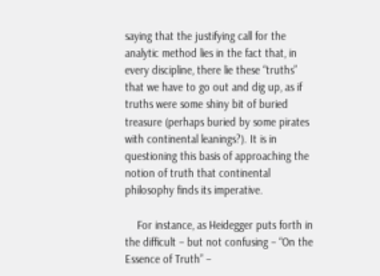saying that the justifying call for the analytic method lies in the fact that, in every discipline, there lie these “truths” that we have to go out and dig up, as if truths were some shiny bit of buried treasure (perhaps buried by some pirates with continental leanings?). It is in questioning this basis of approaching the notion of truth that continental philosophy finds its imperative.

    For instance, as Heidegger puts forth in the difficult – but not confusing – “On the Essence of Truth” –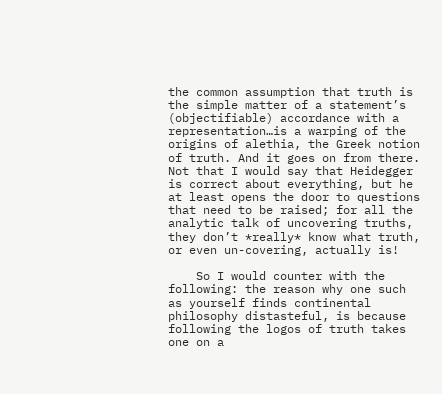the common assumption that truth is the simple matter of a statement’s (objectifiable) accordance with a representation…is a warping of the origins of alethia, the Greek notion of truth. And it goes on from there. Not that I would say that Heidegger is correct about everything, but he at least opens the door to questions that need to be raised; for all the analytic talk of uncovering truths, they don’t *really* know what truth, or even un-covering, actually is!

    So I would counter with the following: the reason why one such as yourself finds continental philosophy distasteful, is because following the logos of truth takes one on a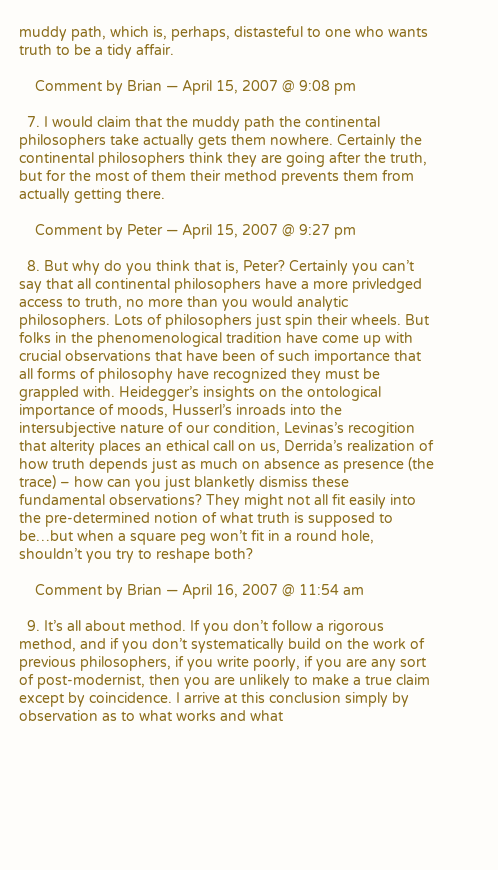muddy path, which is, perhaps, distasteful to one who wants truth to be a tidy affair.

    Comment by Brian — April 15, 2007 @ 9:08 pm

  7. I would claim that the muddy path the continental philosophers take actually gets them nowhere. Certainly the continental philosophers think they are going after the truth, but for the most of them their method prevents them from actually getting there.

    Comment by Peter — April 15, 2007 @ 9:27 pm

  8. But why do you think that is, Peter? Certainly you can’t say that all continental philosophers have a more privledged access to truth, no more than you would analytic philosophers. Lots of philosophers just spin their wheels. But folks in the phenomenological tradition have come up with crucial observations that have been of such importance that all forms of philosophy have recognized they must be grappled with. Heidegger’s insights on the ontological importance of moods, Husserl’s inroads into the intersubjective nature of our condition, Levinas’s recogition that alterity places an ethical call on us, Derrida’s realization of how truth depends just as much on absence as presence (the trace) – how can you just blanketly dismiss these fundamental observations? They might not all fit easily into the pre-determined notion of what truth is supposed to be…but when a square peg won’t fit in a round hole, shouldn’t you try to reshape both?

    Comment by Brian — April 16, 2007 @ 11:54 am

  9. It’s all about method. If you don’t follow a rigorous method, and if you don’t systematically build on the work of previous philosophers, if you write poorly, if you are any sort of post-modernist, then you are unlikely to make a true claim except by coincidence. I arrive at this conclusion simply by observation as to what works and what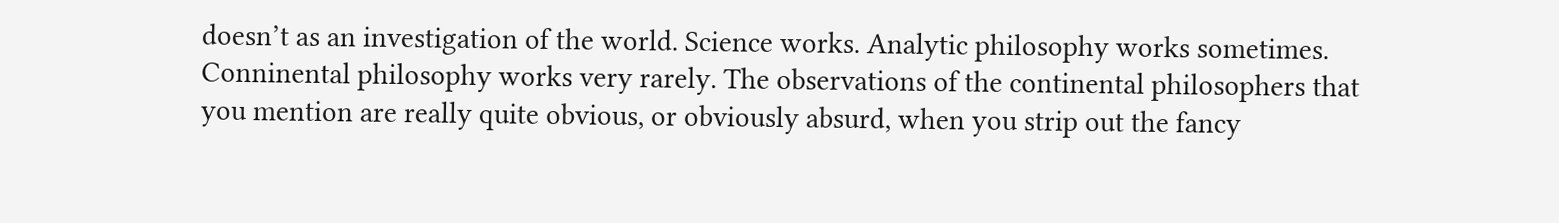doesn’t as an investigation of the world. Science works. Analytic philosophy works sometimes. Conninental philosophy works very rarely. The observations of the continental philosophers that you mention are really quite obvious, or obviously absurd, when you strip out the fancy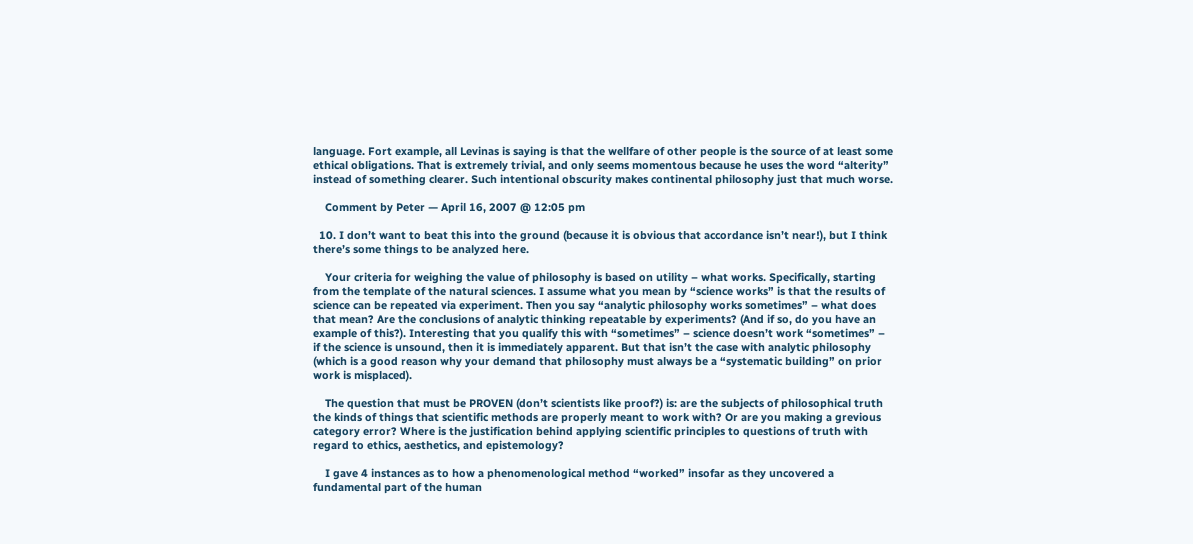language. Fort example, all Levinas is saying is that the wellfare of other people is the source of at least some ethical obligations. That is extremely trivial, and only seems momentous because he uses the word “alterity” instead of something clearer. Such intentional obscurity makes continental philosophy just that much worse.

    Comment by Peter — April 16, 2007 @ 12:05 pm

  10. I don’t want to beat this into the ground (because it is obvious that accordance isn’t near!), but I think there’s some things to be analyzed here.

    Your criteria for weighing the value of philosophy is based on utility – what works. Specifically, starting from the template of the natural sciences. I assume what you mean by “science works” is that the results of science can be repeated via experiment. Then you say “analytic philosophy works sometimes” – what does that mean? Are the conclusions of analytic thinking repeatable by experiments? (And if so, do you have an example of this?). Interesting that you qualify this with “sometimes” – science doesn’t work “sometimes” – if the science is unsound, then it is immediately apparent. But that isn’t the case with analytic philosophy (which is a good reason why your demand that philosophy must always be a “systematic building” on prior work is misplaced).

    The question that must be PROVEN (don’t scientists like proof?) is: are the subjects of philosophical truth the kinds of things that scientific methods are properly meant to work with? Or are you making a grevious category error? Where is the justification behind applying scientific principles to questions of truth with regard to ethics, aesthetics, and epistemology?

    I gave 4 instances as to how a phenomenological method “worked” insofar as they uncovered a fundamental part of the human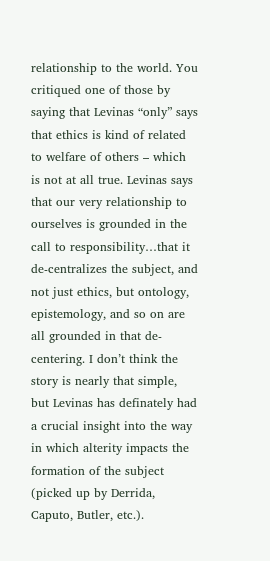relationship to the world. You critiqued one of those by saying that Levinas “only” says that ethics is kind of related to welfare of others – which is not at all true. Levinas says that our very relationship to ourselves is grounded in the call to responsibility…that it de-centralizes the subject, and not just ethics, but ontology, epistemology, and so on are all grounded in that de-centering. I don’t think the story is nearly that simple, but Levinas has definately had a crucial insight into the way in which alterity impacts the formation of the subject (picked up by Derrida, Caputo, Butler, etc.).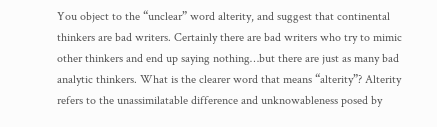You object to the “unclear” word alterity, and suggest that continental thinkers are bad writers. Certainly there are bad writers who try to mimic other thinkers and end up saying nothing…but there are just as many bad analytic thinkers. What is the clearer word that means “alterity”? Alterity refers to the unassimilatable difference and unknowableness posed by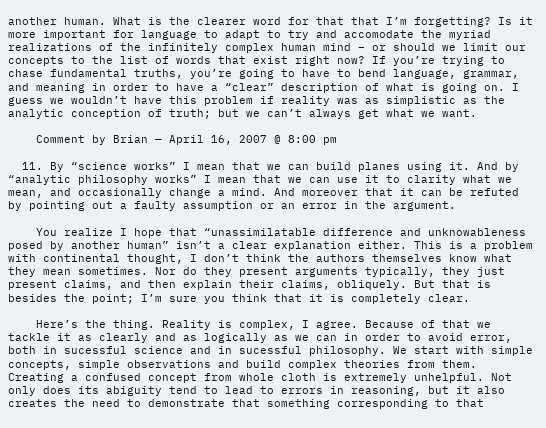another human. What is the clearer word for that that I’m forgetting? Is it more important for language to adapt to try and accomodate the myriad realizations of the infinitely complex human mind – or should we limit our concepts to the list of words that exist right now? If you’re trying to chase fundamental truths, you’re going to have to bend language, grammar, and meaning in order to have a “clear” description of what is going on. I guess we wouldn’t have this problem if reality was as simplistic as the analytic conception of truth; but we can’t always get what we want.

    Comment by Brian — April 16, 2007 @ 8:00 pm

  11. By “science works” I mean that we can build planes using it. And by “analytic philosophy works” I mean that we can use it to clarity what we mean, and occasionally change a mind. And moreover that it can be refuted by pointing out a faulty assumption or an error in the argument.

    You realize I hope that “unassimilatable difference and unknowableness posed by another human” isn’t a clear explanation either. This is a problem with continental thought, I don’t think the authors themselves know what they mean sometimes. Nor do they present arguments typically, they just present claims, and then explain their claims, obliquely. But that is besides the point; I’m sure you think that it is completely clear.

    Here’s the thing. Reality is complex, I agree. Because of that we tackle it as clearly and as logically as we can in order to avoid error, both in sucessful science and in sucessful philosophy. We start with simple concepts, simple observations and build complex theories from them. Creating a confused concept from whole cloth is extremely unhelpful. Not only does its abiguity tend to lead to errors in reasoning, but it also creates the need to demonstrate that something corresponding to that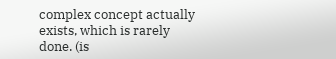complex concept actually exists, which is rarely done. (is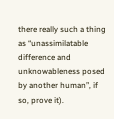there really such a thing as “unassimilatable difference and unknowableness posed by another human”, if so, prove it).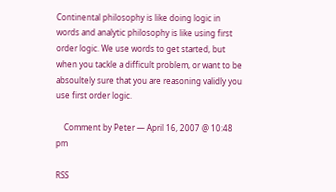Continental philosophy is like doing logic in words and analytic philosophy is like using first order logic. We use words to get started, but when you tackle a difficult problem, or want to be absoultely sure that you are reasoning validly you use first order logic.

    Comment by Peter — April 16, 2007 @ 10:48 pm

RSS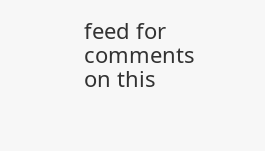feed for comments on this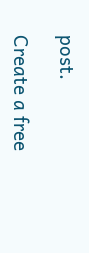post.

Create a free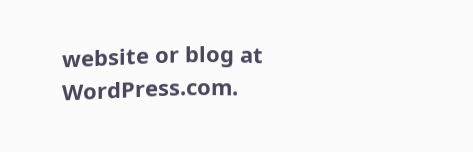website or blog at WordPress.com.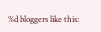%d bloggers like this: